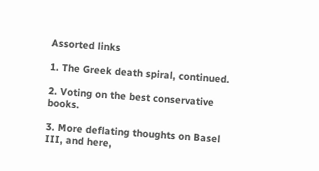Assorted links

1. The Greek death spiral, continued.

2. Voting on the best conservative books.

3. More deflating thoughts on Basel III, and here,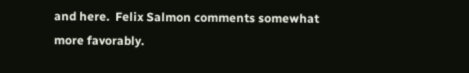and here.  Felix Salmon comments somewhat more favorably.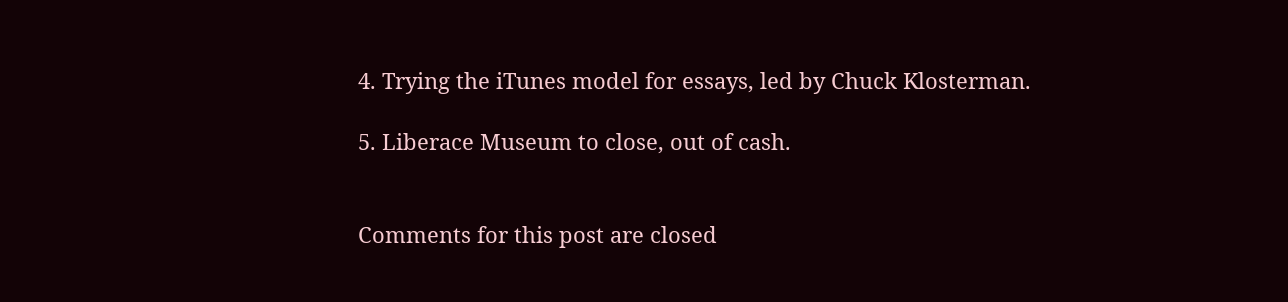4. Trying the iTunes model for essays, led by Chuck Klosterman.

5. Liberace Museum to close, out of cash.


Comments for this post are closed